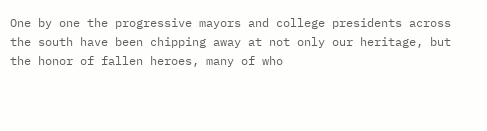One by one the progressive mayors and college presidents across the south have been chipping away at not only our heritage, but the honor of fallen heroes, many of who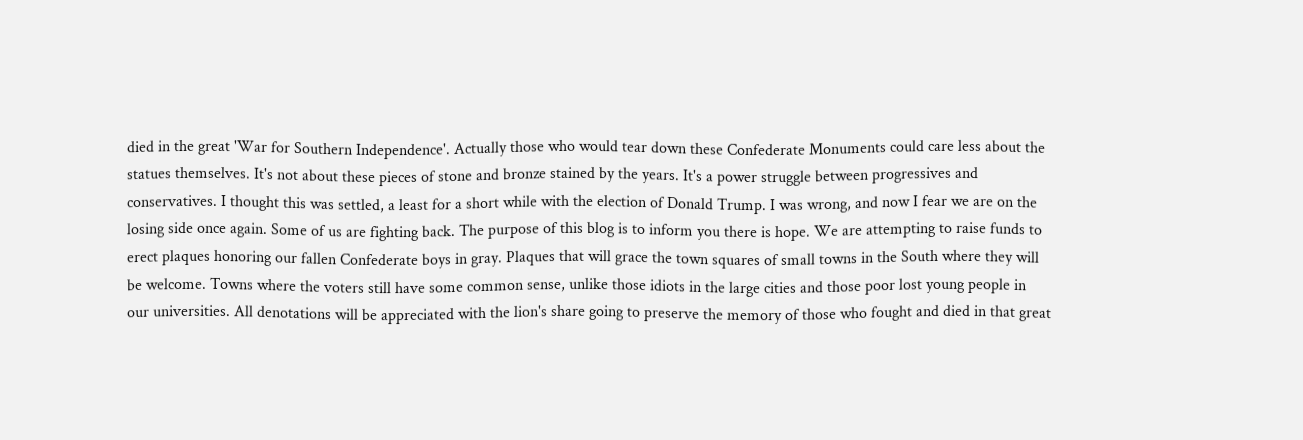died in the great 'War for Southern Independence'. Actually those who would tear down these Confederate Monuments could care less about the statues themselves. It's not about these pieces of stone and bronze stained by the years. It's a power struggle between progressives and conservatives. I thought this was settled, a least for a short while with the election of Donald Trump. I was wrong, and now I fear we are on the losing side once again. Some of us are fighting back. The purpose of this blog is to inform you there is hope. We are attempting to raise funds to erect plaques honoring our fallen Confederate boys in gray. Plaques that will grace the town squares of small towns in the South where they will be welcome. Towns where the voters still have some common sense, unlike those idiots in the large cities and those poor lost young people in our universities. All denotations will be appreciated with the lion's share going to preserve the memory of those who fought and died in that great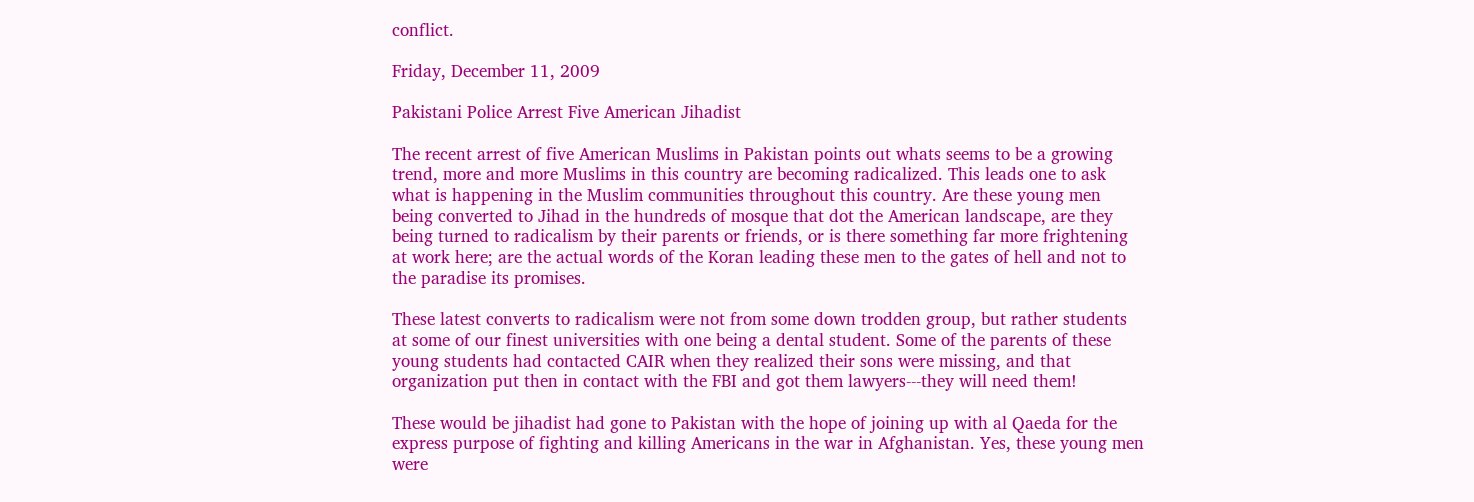conflict.

Friday, December 11, 2009

Pakistani Police Arrest Five American Jihadist

The recent arrest of five American Muslims in Pakistan points out whats seems to be a growing trend, more and more Muslims in this country are becoming radicalized. This leads one to ask what is happening in the Muslim communities throughout this country. Are these young men being converted to Jihad in the hundreds of mosque that dot the American landscape, are they being turned to radicalism by their parents or friends, or is there something far more frightening at work here; are the actual words of the Koran leading these men to the gates of hell and not to the paradise its promises.

These latest converts to radicalism were not from some down trodden group, but rather students at some of our finest universities with one being a dental student. Some of the parents of these young students had contacted CAIR when they realized their sons were missing, and that organization put then in contact with the FBI and got them lawyers---they will need them!

These would be jihadist had gone to Pakistan with the hope of joining up with al Qaeda for the express purpose of fighting and killing Americans in the war in Afghanistan. Yes, these young men were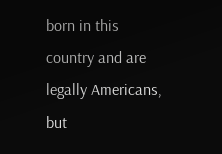born in this country and are legally Americans, but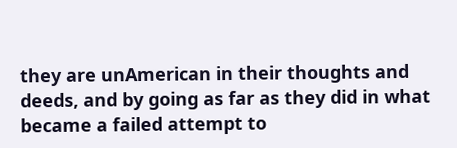they are unAmerican in their thoughts and deeds, and by going as far as they did in what became a failed attempt to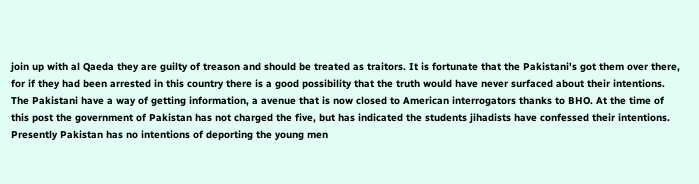join up with al Qaeda they are guilty of treason and should be treated as traitors. It is fortunate that the Pakistani's got them over there, for if they had been arrested in this country there is a good possibility that the truth would have never surfaced about their intentions. The Pakistani have a way of getting information, a avenue that is now closed to American interrogators thanks to BHO. At the time of this post the government of Pakistan has not charged the five, but has indicated the students jihadists have confessed their intentions. Presently Pakistan has no intentions of deporting the young men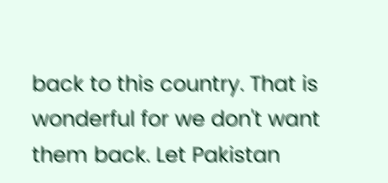back to this country. That is wonderful for we don't want them back. Let Pakistan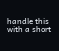handle this with a short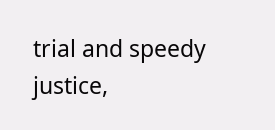trial and speedy justice,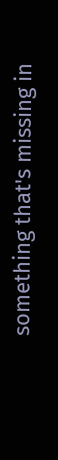something that's missing in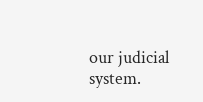our judicial system.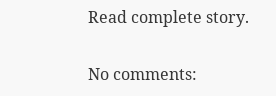Read complete story.

No comments: